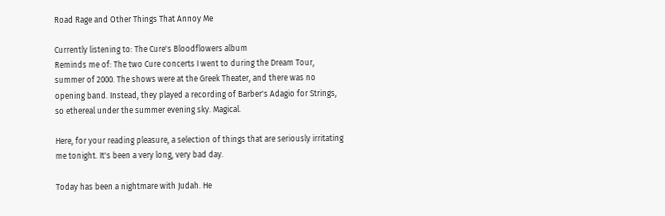Road Rage and Other Things That Annoy Me

Currently listening to: The Cure's Bloodflowers album
Reminds me of: The two Cure concerts I went to during the Dream Tour, summer of 2000. The shows were at the Greek Theater, and there was no opening band. Instead, they played a recording of Barber's Adagio for Strings, so ethereal under the summer evening sky. Magical.

Here, for your reading pleasure, a selection of things that are seriously irritating me tonight. It's been a very long, very bad day.

Today has been a nightmare with Judah. He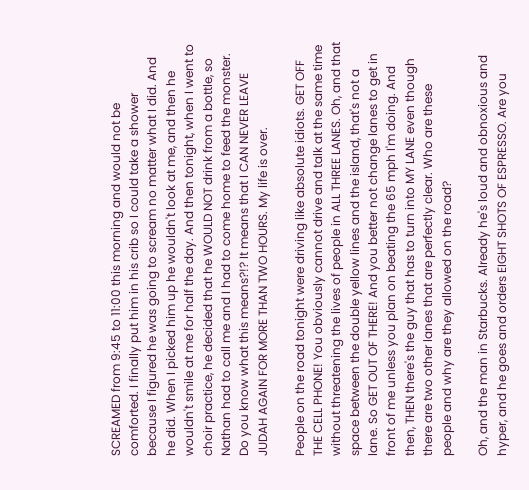SCREAMED from 9:45 to 11:00 this morning and would not be comforted. I finally put him in his crib so I could take a shower because I figured he was going to scream no matter what I did. And he did. When I picked him up he wouldn't look at me, and then he wouldn't smile at me for half the day. And then tonight, when I went to choir practice, he decided that he WOULD NOT drink from a bottle, so Nathan had to call me and I had to come home to feed the monster. Do you know what this means?!? It means that I CAN NEVER LEAVE JUDAH AGAIN FOR MORE THAN TWO HOURS. My life is over.

People on the road tonight were driving like absolute idiots. GET OFF THE CELL PHONE! You obviously cannot drive and talk at the same time without threatening the lives of people in ALL THREE LANES. Oh, and that space between the double yellow lines and the island, that's not a lane. So GET OUT OF THERE! And you better not change lanes to get in front of me unless you plan on beating the 65 mph I'm doing. And then, THEN there's the guy that has to turn into MY LANE even though there are two other lanes that are perfectly clear. Who are these people and why are they allowed on the road?

Oh, and the man in Starbucks. Already he's loud and obnoxious and hyper, and he goes and orders EIGHT SHOTS OF ESPRESSO. Are you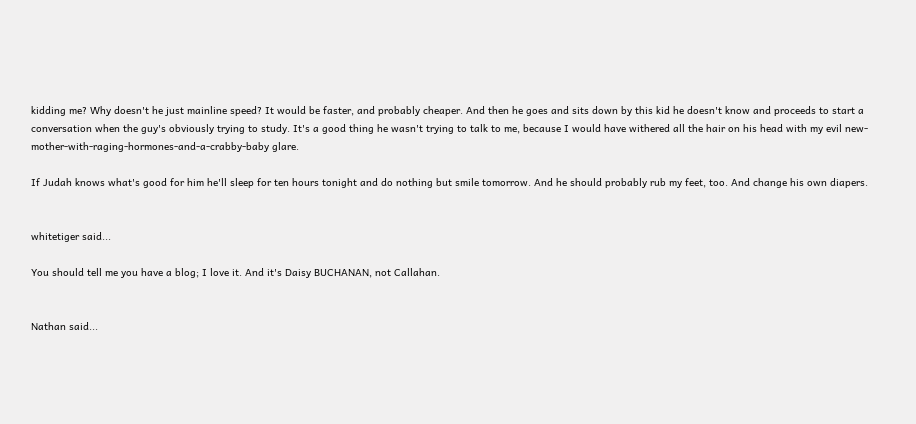kidding me? Why doesn't he just mainline speed? It would be faster, and probably cheaper. And then he goes and sits down by this kid he doesn't know and proceeds to start a conversation when the guy's obviously trying to study. It's a good thing he wasn't trying to talk to me, because I would have withered all the hair on his head with my evil new-mother-with-raging-hormones-and-a-crabby-baby glare.

If Judah knows what's good for him he'll sleep for ten hours tonight and do nothing but smile tomorrow. And he should probably rub my feet, too. And change his own diapers.


whitetiger said...

You should tell me you have a blog; I love it. And it's Daisy BUCHANAN, not Callahan.


Nathan said...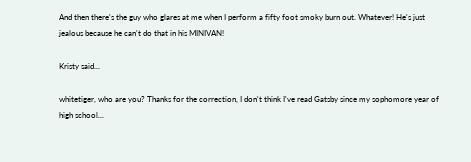And then there's the guy who glares at me when I perform a fifty foot smoky burn out. Whatever! He's just jealous because he can't do that in his MINIVAN!

Kristy said...

whitetiger, who are you? Thanks for the correction, I don't think I've read Gatsby since my sophomore year of high school...